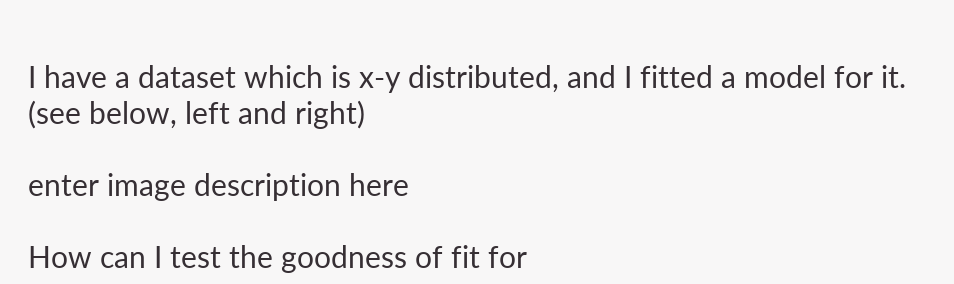I have a dataset which is x-y distributed, and I fitted a model for it. (see below, left and right)

enter image description here

How can I test the goodness of fit for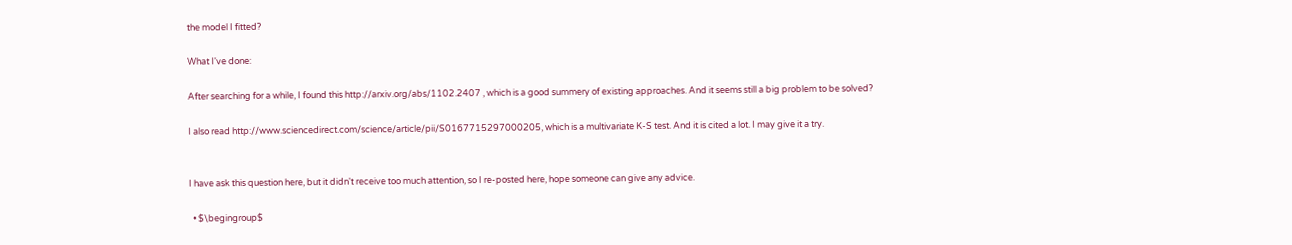the model I fitted?

What I've done:

After searching for a while, I found this http://arxiv.org/abs/1102.2407 , which is a good summery of existing approaches. And it seems still a big problem to be solved?

I also read http://www.sciencedirect.com/science/article/pii/S0167715297000205, which is a multivariate K-S test. And it is cited a lot. I may give it a try.


I have ask this question here, but it didn't receive too much attention, so I re-posted here, hope someone can give any advice.

  • $\begingroup$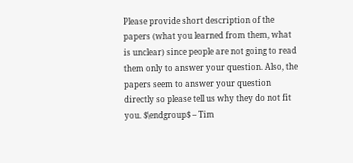Please provide short description of the papers (what you learned from them, what is unclear) since people are not going to read them only to answer your question. Also, the papers seem to answer your question directly so please tell us why they do not fit you. $\endgroup$ – Tim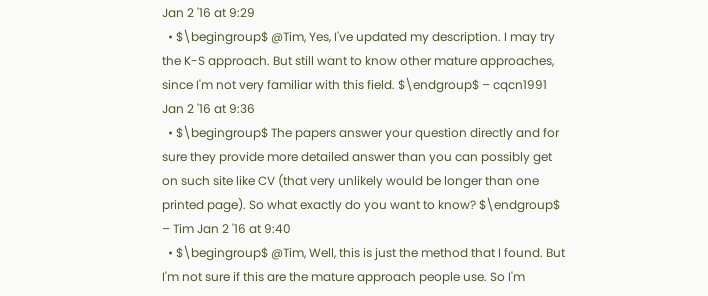Jan 2 '16 at 9:29
  • $\begingroup$ @Tim, Yes, I've updated my description. I may try the K-S approach. But still want to know other mature approaches, since I'm not very familiar with this field. $\endgroup$ – cqcn1991 Jan 2 '16 at 9:36
  • $\begingroup$ The papers answer your question directly and for sure they provide more detailed answer than you can possibly get on such site like CV (that very unlikely would be longer than one printed page). So what exactly do you want to know? $\endgroup$ – Tim Jan 2 '16 at 9:40
  • $\begingroup$ @Tim, Well, this is just the method that I found. But I'm not sure if this are the mature approach people use. So I'm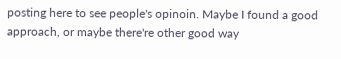posting here to see people's opinoin. Maybe I found a good approach, or maybe there're other good way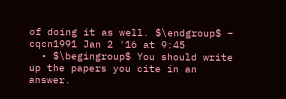of doing it as well. $\endgroup$ – cqcn1991 Jan 2 '16 at 9:45
  • $\begingroup$ You should write up the papers you cite in an answer.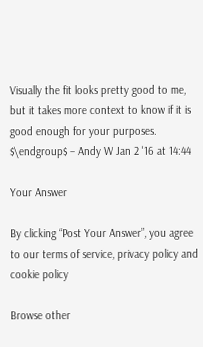Visually the fit looks pretty good to me, but it takes more context to know if it is good enough for your purposes. $\endgroup$ – Andy W Jan 2 '16 at 14:44

Your Answer

By clicking “Post Your Answer”, you agree to our terms of service, privacy policy and cookie policy

Browse other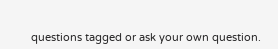questions tagged or ask your own question.